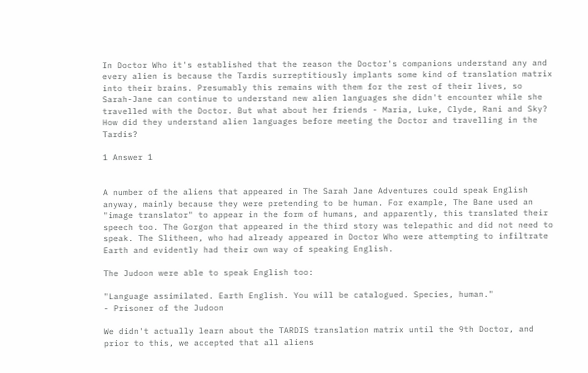In Doctor Who it's established that the reason the Doctor's companions understand any and every alien is because the Tardis surreptitiously implants some kind of translation matrix into their brains. Presumably this remains with them for the rest of their lives, so Sarah-Jane can continue to understand new alien languages she didn't encounter while she travelled with the Doctor. But what about her friends - Maria, Luke, Clyde, Rani and Sky? How did they understand alien languages before meeting the Doctor and travelling in the Tardis?

1 Answer 1


A number of the aliens that appeared in The Sarah Jane Adventures could speak English anyway, mainly because they were pretending to be human. For example, The Bane used an "image translator" to appear in the form of humans, and apparently, this translated their speech too. The Gorgon that appeared in the third story was telepathic and did not need to speak. The Slitheen, who had already appeared in Doctor Who were attempting to infiltrate Earth and evidently had their own way of speaking English.

The Judoon were able to speak English too:

"Language assimilated. Earth English. You will be catalogued. Species, human."
- Prisoner of the Judoon

We didn't actually learn about the TARDIS translation matrix until the 9th Doctor, and prior to this, we accepted that all aliens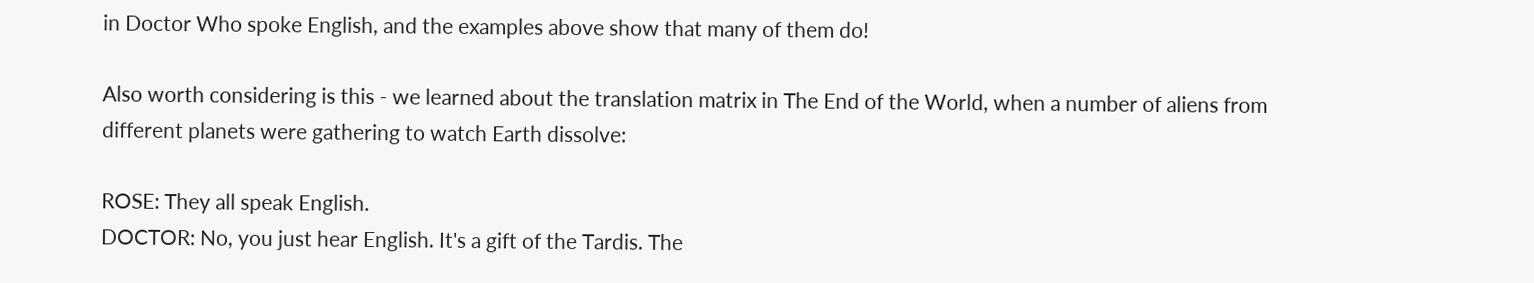in Doctor Who spoke English, and the examples above show that many of them do!

Also worth considering is this - we learned about the translation matrix in The End of the World, when a number of aliens from different planets were gathering to watch Earth dissolve:

ROSE: They all speak English.
DOCTOR: No, you just hear English. It's a gift of the Tardis. The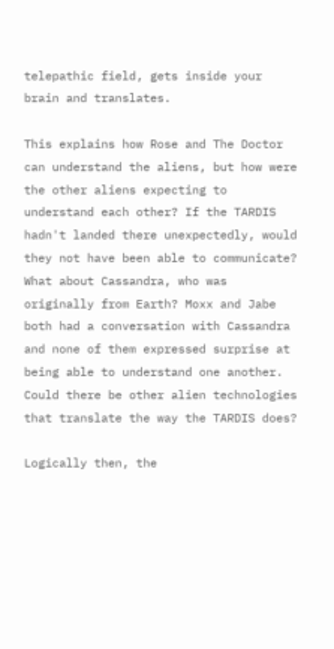telepathic field, gets inside your brain and translates.

This explains how Rose and The Doctor can understand the aliens, but how were the other aliens expecting to understand each other? If the TARDIS hadn't landed there unexpectedly, would they not have been able to communicate? What about Cassandra, who was originally from Earth? Moxx and Jabe both had a conversation with Cassandra and none of them expressed surprise at being able to understand one another. Could there be other alien technologies that translate the way the TARDIS does?

Logically then, the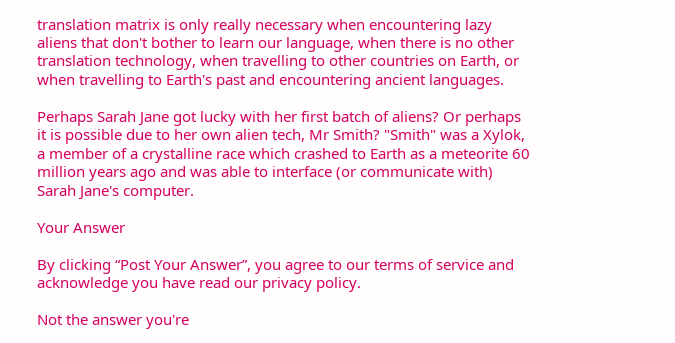translation matrix is only really necessary when encountering lazy aliens that don't bother to learn our language, when there is no other translation technology, when travelling to other countries on Earth, or when travelling to Earth's past and encountering ancient languages.

Perhaps Sarah Jane got lucky with her first batch of aliens? Or perhaps it is possible due to her own alien tech, Mr Smith? "Smith" was a Xylok, a member of a crystalline race which crashed to Earth as a meteorite 60 million years ago and was able to interface (or communicate with) Sarah Jane's computer.

Your Answer

By clicking “Post Your Answer”, you agree to our terms of service and acknowledge you have read our privacy policy.

Not the answer you're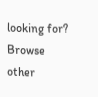looking for? Browse other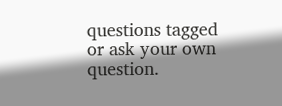questions tagged or ask your own question.